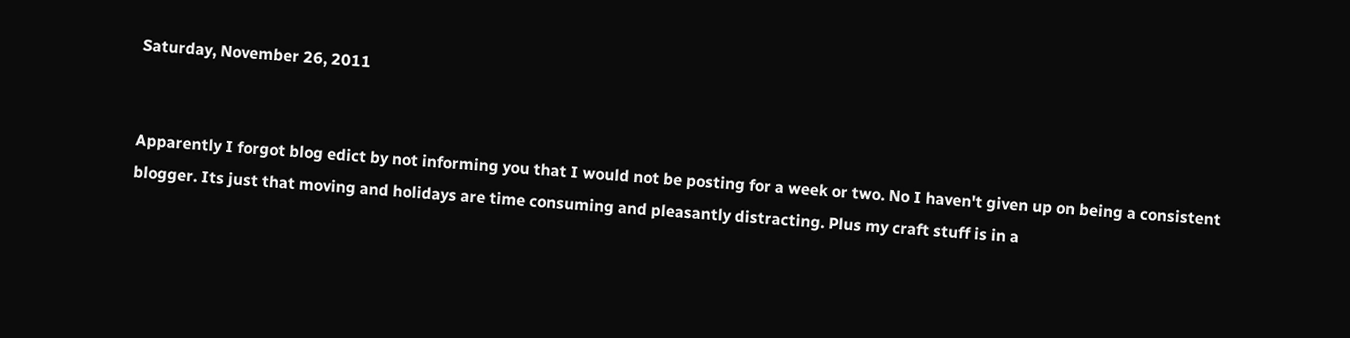Saturday, November 26, 2011


Apparently I forgot blog edict by not informing you that I would not be posting for a week or two. No I haven't given up on being a consistent blogger. Its just that moving and holidays are time consuming and pleasantly distracting. Plus my craft stuff is in a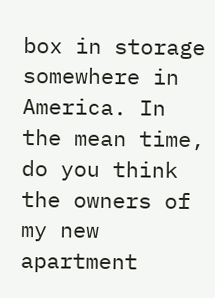box in storage somewhere in America. In the mean time, do you think the owners of my new apartment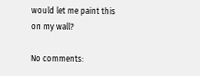would let me paint this on my wall?

No comments: